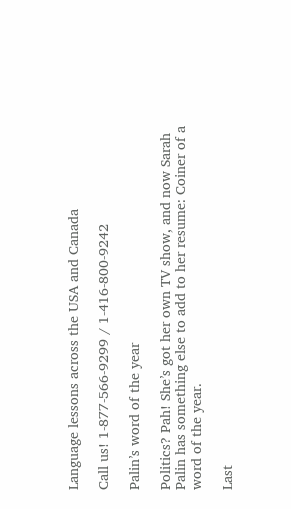Language lessons across the USA and Canada

Call us! 1-877-566-9299 / 1-416-800-9242

Palin’s word of the year

Politics? Pah! She’s got her own TV show, and now Sarah Palin has something else to add to her resume: Coiner of a word of the year.

Last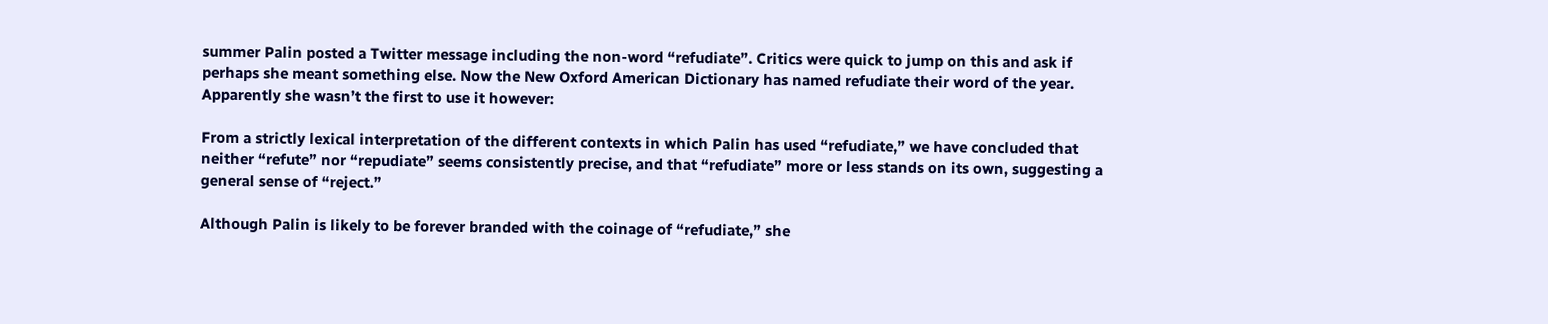summer Palin posted a Twitter message including the non-word “refudiate”. Critics were quick to jump on this and ask if perhaps she meant something else. Now the New Oxford American Dictionary has named refudiate their word of the year. Apparently she wasn’t the first to use it however:

From a strictly lexical interpretation of the different contexts in which Palin has used “refudiate,” we have concluded that neither “refute” nor “repudiate” seems consistently precise, and that “refudiate” more or less stands on its own, suggesting a general sense of “reject.”

Although Palin is likely to be forever branded with the coinage of “refudiate,” she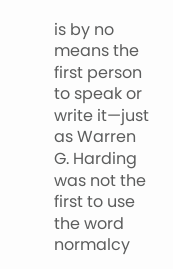is by no means the first person to speak or write it—just as Warren G. Harding was not the first to use the word normalcy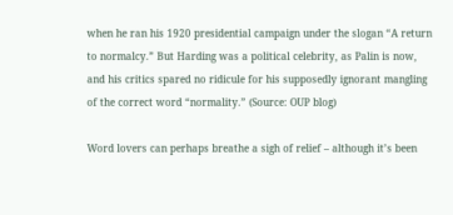when he ran his 1920 presidential campaign under the slogan “A return to normalcy.” But Harding was a political celebrity, as Palin is now, and his critics spared no ridicule for his supposedly ignorant mangling of the correct word “normality.” (Source: OUP blog)

Word lovers can perhaps breathe a sigh of relief – although it’s been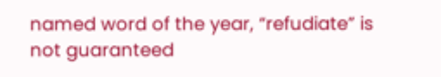named word of the year, “refudiate” is not guaranteed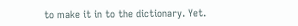to make it in to the dictionary. Yet.